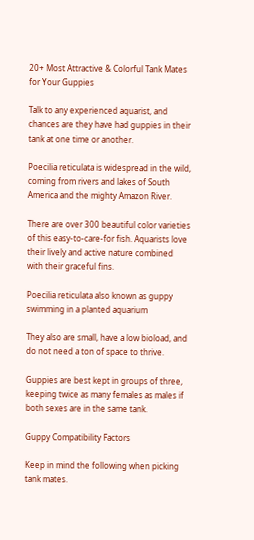20+ Most Attractive & Colorful Tank Mates for Your Guppies

Talk to any experienced aquarist, and chances are they have had guppies in their tank at one time or another.

Poecilia reticulata is widespread in the wild, coming from rivers and lakes of South America and the mighty Amazon River.

There are over 300 beautiful color varieties of this easy-to-care-for fish. Aquarists love their lively and active nature combined with their graceful fins.

Poecilia reticulata also known as guppy swimming in a planted aquarium

They also are small, have a low bioload, and do not need a ton of space to thrive.

Guppies are best kept in groups of three, keeping twice as many females as males if both sexes are in the same tank.

Guppy Compatibility Factors

Keep in mind the following when picking tank mates.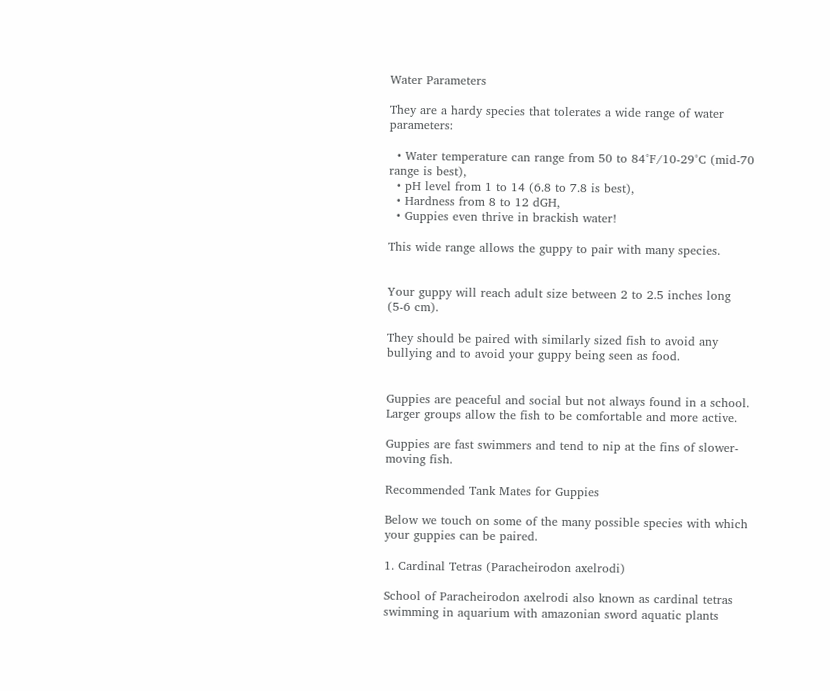Water Parameters

They are a hardy species that tolerates a wide range of water parameters:

  • Water temperature can range from 50 to 84°F/10-29°C (mid-70 range is best),
  • pH level from 1 to 14 (6.8 to 7.8 is best),
  • Hardness from 8 to 12 dGH,
  • Guppies even thrive in brackish water!

This wide range allows the guppy to pair with many species.


Your guppy will reach adult size between 2 to 2.5 inches long (5-6 cm).

They should be paired with similarly sized fish to avoid any bullying and to avoid your guppy being seen as food.


Guppies are peaceful and social but not always found in a school. Larger groups allow the fish to be comfortable and more active.

Guppies are fast swimmers and tend to nip at the fins of slower-moving fish.

Recommended Tank Mates for Guppies

Below we touch on some of the many possible species with which your guppies can be paired.

1. Cardinal Tetras (Paracheirodon axelrodi)

School of Paracheirodon axelrodi also known as cardinal tetras swimming in aquarium with amazonian sword aquatic plants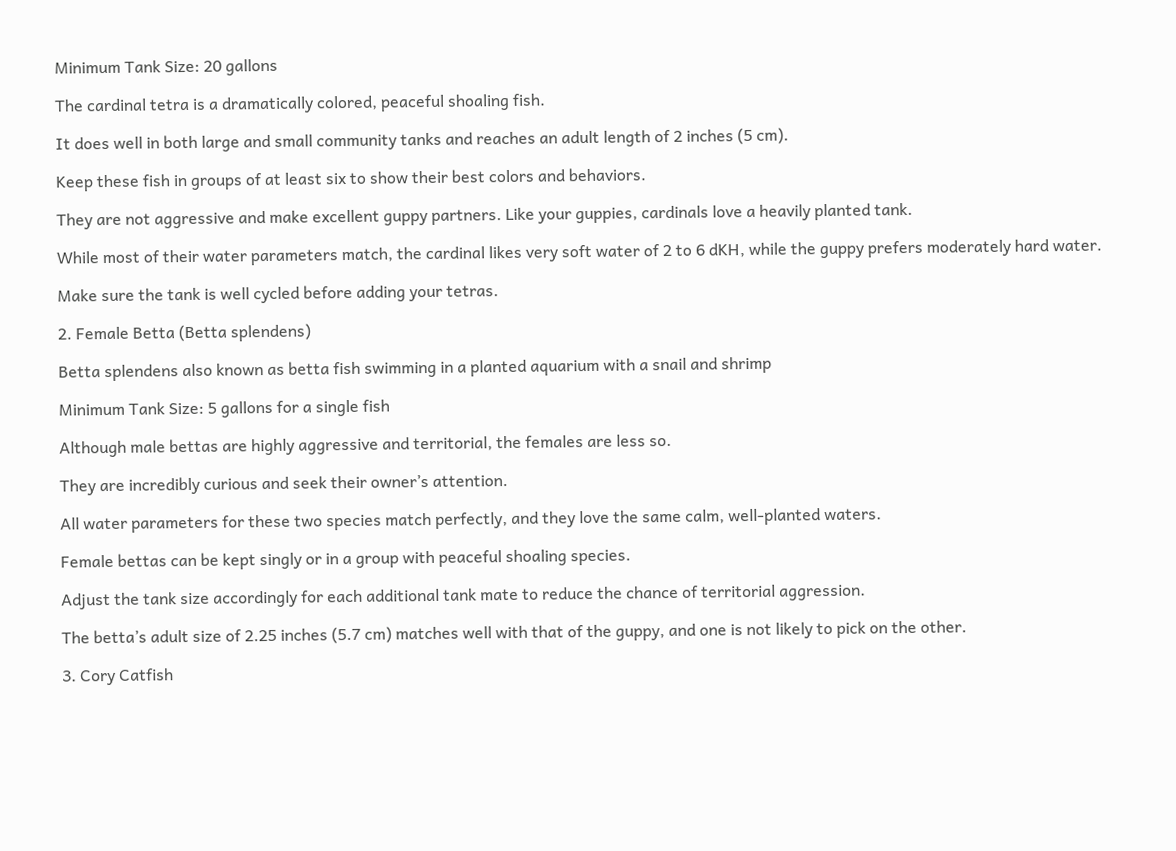Minimum Tank Size: 20 gallons

The cardinal tetra is a dramatically colored, peaceful shoaling fish.

It does well in both large and small community tanks and reaches an adult length of 2 inches (5 cm).

Keep these fish in groups of at least six to show their best colors and behaviors.

They are not aggressive and make excellent guppy partners. Like your guppies, cardinals love a heavily planted tank.

While most of their water parameters match, the cardinal likes very soft water of 2 to 6 dKH, while the guppy prefers moderately hard water.

Make sure the tank is well cycled before adding your tetras.

2. Female Betta (Betta splendens)

Betta splendens also known as betta fish swimming in a planted aquarium with a snail and shrimp

Minimum Tank Size: 5 gallons for a single fish

Although male bettas are highly aggressive and territorial, the females are less so.

They are incredibly curious and seek their owner’s attention.

All water parameters for these two species match perfectly, and they love the same calm, well-planted waters.

Female bettas can be kept singly or in a group with peaceful shoaling species.

Adjust the tank size accordingly for each additional tank mate to reduce the chance of territorial aggression.

The betta’s adult size of 2.25 inches (5.7 cm) matches well with that of the guppy, and one is not likely to pick on the other.

3. Cory Catfish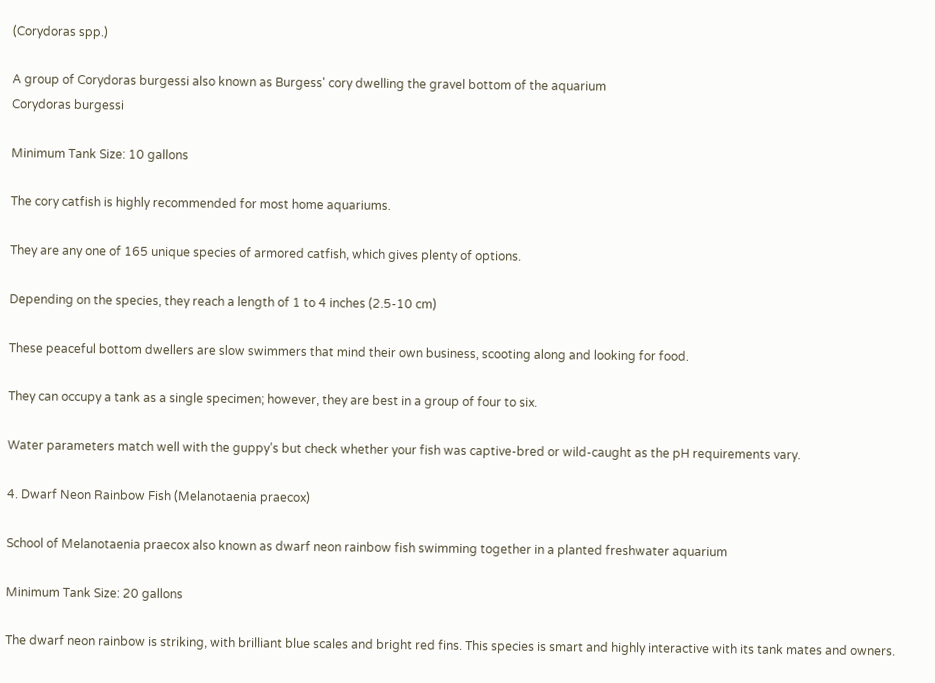(Corydoras spp.)

A group of Corydoras burgessi also known as Burgess' cory dwelling the gravel bottom of the aquarium
Corydoras burgessi

Minimum Tank Size: 10 gallons

The cory catfish is highly recommended for most home aquariums.

They are any one of 165 unique species of armored catfish, which gives plenty of options.

Depending on the species, they reach a length of 1 to 4 inches (2.5-10 cm)

These peaceful bottom dwellers are slow swimmers that mind their own business, scooting along and looking for food.

They can occupy a tank as a single specimen; however, they are best in a group of four to six.

Water parameters match well with the guppy’s but check whether your fish was captive-bred or wild-caught as the pH requirements vary.

4. Dwarf Neon Rainbow Fish (Melanotaenia praecox)

School of Melanotaenia praecox also known as dwarf neon rainbow fish swimming together in a planted freshwater aquarium

Minimum Tank Size: 20 gallons

The dwarf neon rainbow is striking, with brilliant blue scales and bright red fins. This species is smart and highly interactive with its tank mates and owners.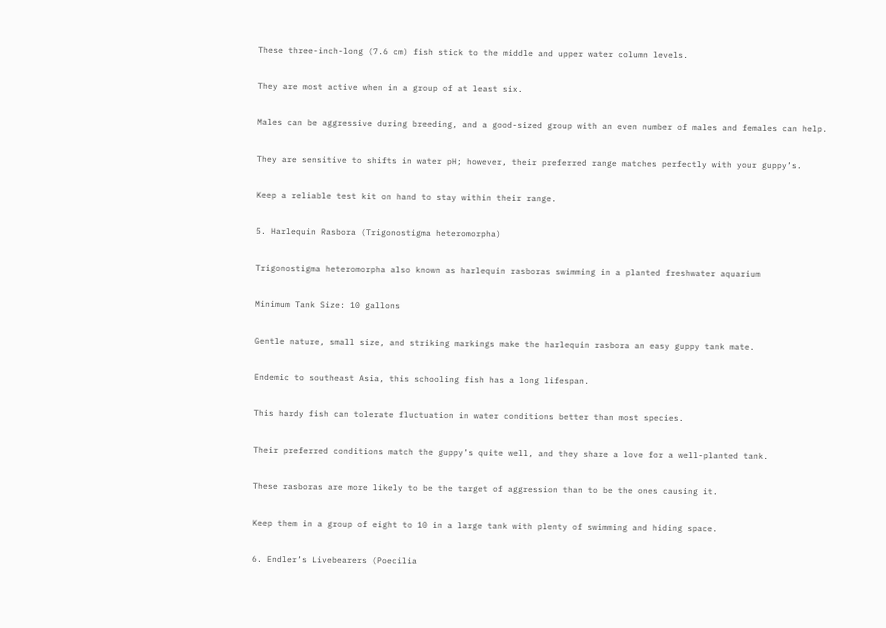These three-inch-long (7.6 cm) fish stick to the middle and upper water column levels.

They are most active when in a group of at least six.

Males can be aggressive during breeding, and a good-sized group with an even number of males and females can help.

They are sensitive to shifts in water pH; however, their preferred range matches perfectly with your guppy’s.

Keep a reliable test kit on hand to stay within their range.

5. Harlequin Rasbora (Trigonostigma heteromorpha)

Trigonostigma heteromorpha also known as harlequin rasboras swimming in a planted freshwater aquarium

Minimum Tank Size: 10 gallons

Gentle nature, small size, and striking markings make the harlequin rasbora an easy guppy tank mate.

Endemic to southeast Asia, this schooling fish has a long lifespan.

This hardy fish can tolerate fluctuation in water conditions better than most species.

Their preferred conditions match the guppy’s quite well, and they share a love for a well-planted tank.

These rasboras are more likely to be the target of aggression than to be the ones causing it.

Keep them in a group of eight to 10 in a large tank with plenty of swimming and hiding space.

6. Endler’s Livebearers (Poecilia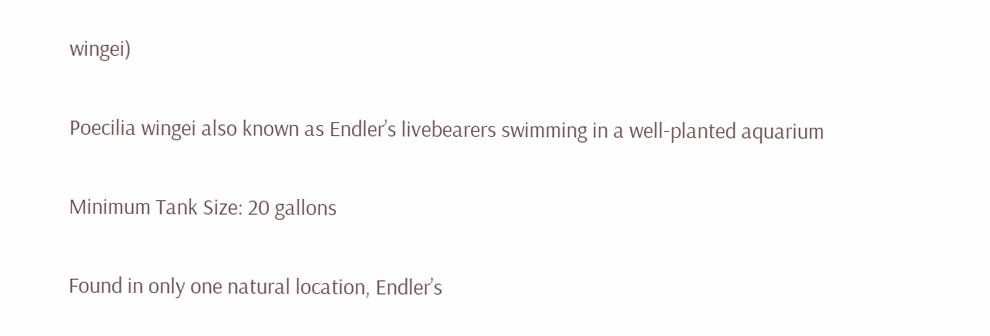wingei)

Poecilia wingei also known as Endler’s livebearers swimming in a well-planted aquarium

Minimum Tank Size: 20 gallons

Found in only one natural location, Endler’s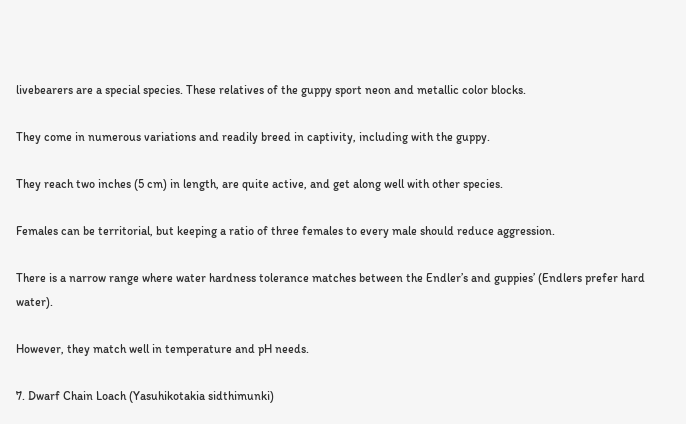livebearers are a special species. These relatives of the guppy sport neon and metallic color blocks.

They come in numerous variations and readily breed in captivity, including with the guppy.

They reach two inches (5 cm) in length, are quite active, and get along well with other species.

Females can be territorial, but keeping a ratio of three females to every male should reduce aggression.

There is a narrow range where water hardness tolerance matches between the Endler’s and guppies’ (Endlers prefer hard water).

However, they match well in temperature and pH needs.

7. Dwarf Chain Loach (Yasuhikotakia sidthimunki)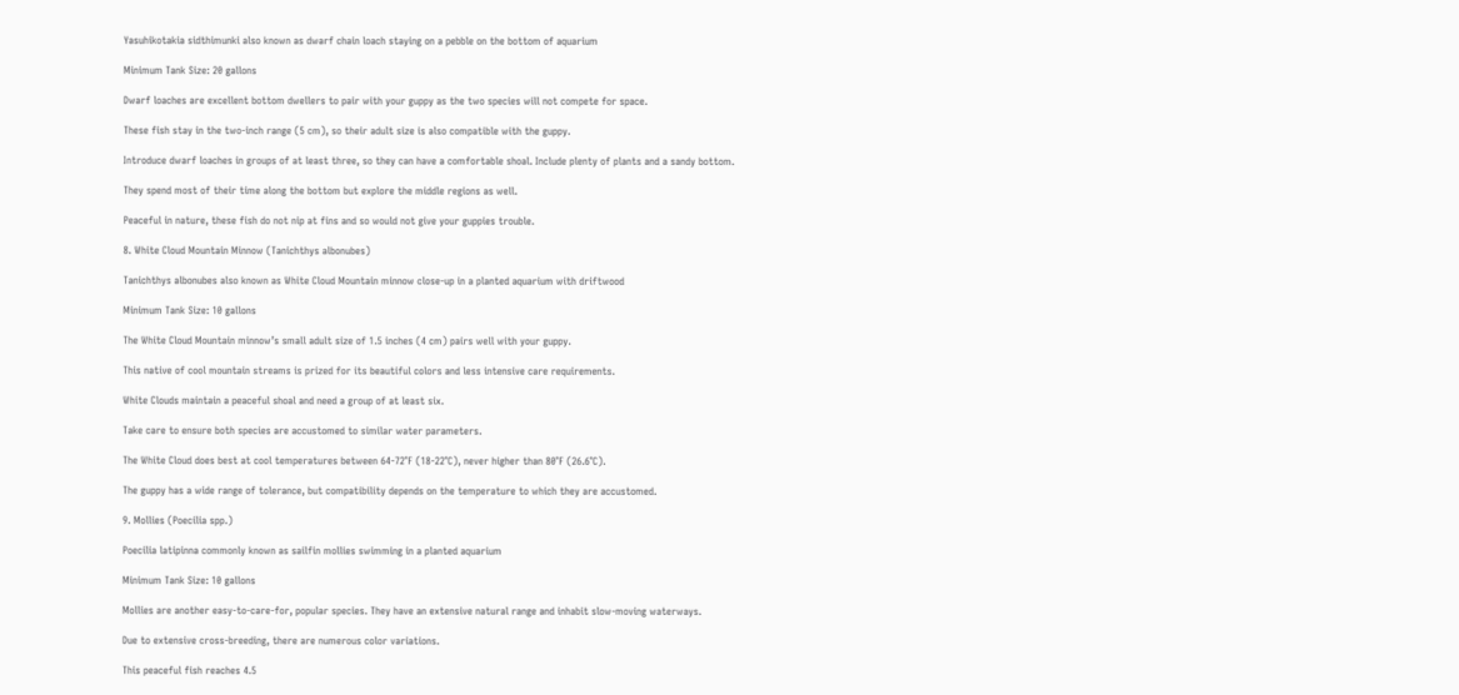Yasuhikotakia sidthimunki also known as dwarf chain loach staying on a pebble on the bottom of aquarium

Minimum Tank Size: 20 gallons

Dwarf loaches are excellent bottom dwellers to pair with your guppy as the two species will not compete for space.

These fish stay in the two-inch range (5 cm), so their adult size is also compatible with the guppy.

Introduce dwarf loaches in groups of at least three, so they can have a comfortable shoal. Include plenty of plants and a sandy bottom.

They spend most of their time along the bottom but explore the middle regions as well.

Peaceful in nature, these fish do not nip at fins and so would not give your guppies trouble.

8. White Cloud Mountain Minnow (Tanichthys albonubes)

Tanichthys albonubes also known as White Cloud Mountain minnow close-up in a planted aquarium with driftwood

Minimum Tank Size: 10 gallons

The White Cloud Mountain minnow’s small adult size of 1.5 inches (4 cm) pairs well with your guppy.

This native of cool mountain streams is prized for its beautiful colors and less intensive care requirements.

White Clouds maintain a peaceful shoal and need a group of at least six.

Take care to ensure both species are accustomed to similar water parameters.

The White Cloud does best at cool temperatures between 64-72°F (18-22°C), never higher than 80°F (26.6°C).

The guppy has a wide range of tolerance, but compatibility depends on the temperature to which they are accustomed.

9. Mollies (Poecilia spp.)

Poecilia latipinna commonly known as sailfin mollies swimming in a planted aquarium

Minimum Tank Size: 10 gallons

Mollies are another easy-to-care-for, popular species. They have an extensive natural range and inhabit slow-moving waterways.

Due to extensive cross-breeding, there are numerous color variations.

This peaceful fish reaches 4.5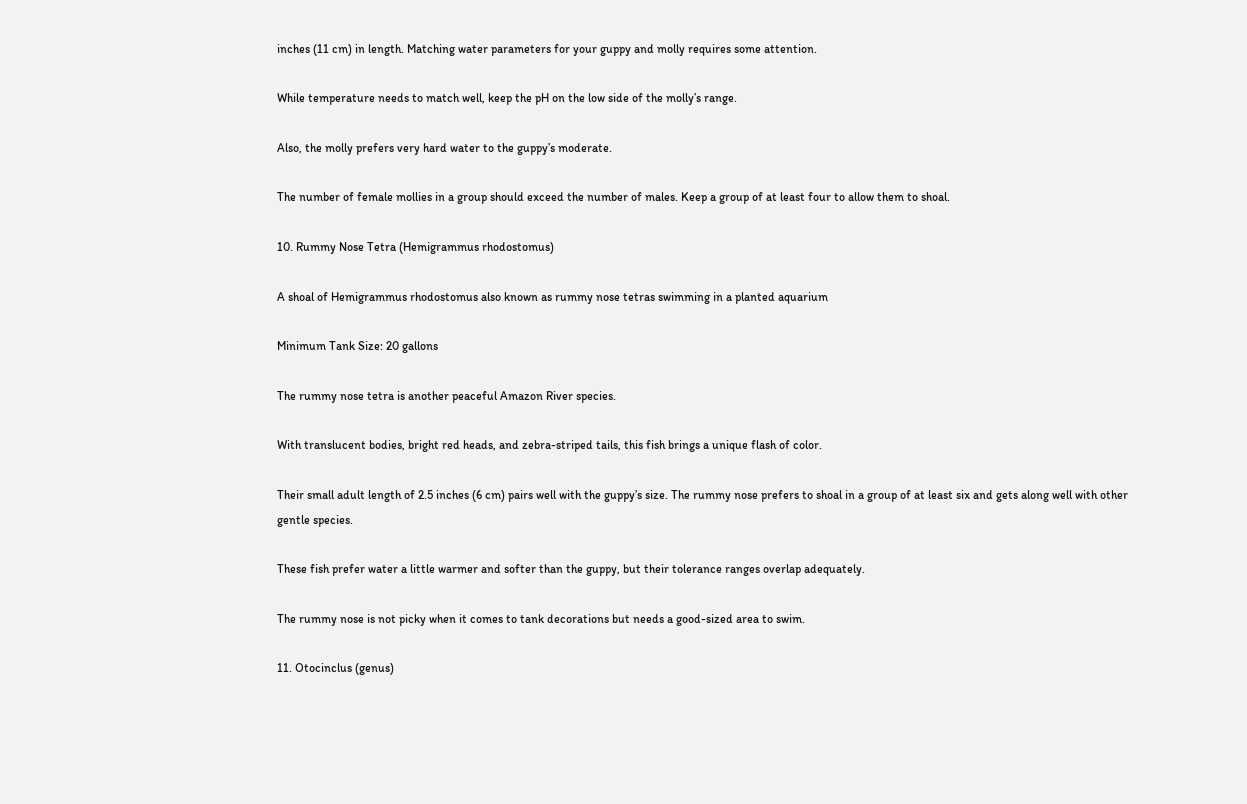inches (11 cm) in length. Matching water parameters for your guppy and molly requires some attention.

While temperature needs to match well, keep the pH on the low side of the molly’s range.

Also, the molly prefers very hard water to the guppy’s moderate.

The number of female mollies in a group should exceed the number of males. Keep a group of at least four to allow them to shoal.

10. Rummy Nose Tetra (Hemigrammus rhodostomus)

A shoal of Hemigrammus rhodostomus also known as rummy nose tetras swimming in a planted aquarium

Minimum Tank Size: 20 gallons

The rummy nose tetra is another peaceful Amazon River species.

With translucent bodies, bright red heads, and zebra-striped tails, this fish brings a unique flash of color.

Their small adult length of 2.5 inches (6 cm) pairs well with the guppy’s size. The rummy nose prefers to shoal in a group of at least six and gets along well with other gentle species.

These fish prefer water a little warmer and softer than the guppy, but their tolerance ranges overlap adequately.

The rummy nose is not picky when it comes to tank decorations but needs a good-sized area to swim.

11. Otocinclus (genus)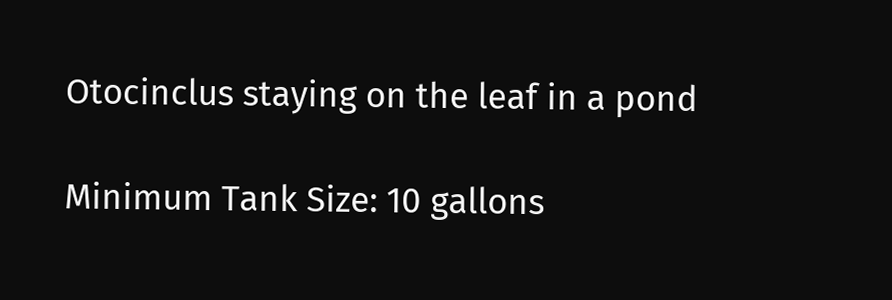Otocinclus staying on the leaf in a pond

Minimum Tank Size: 10 gallons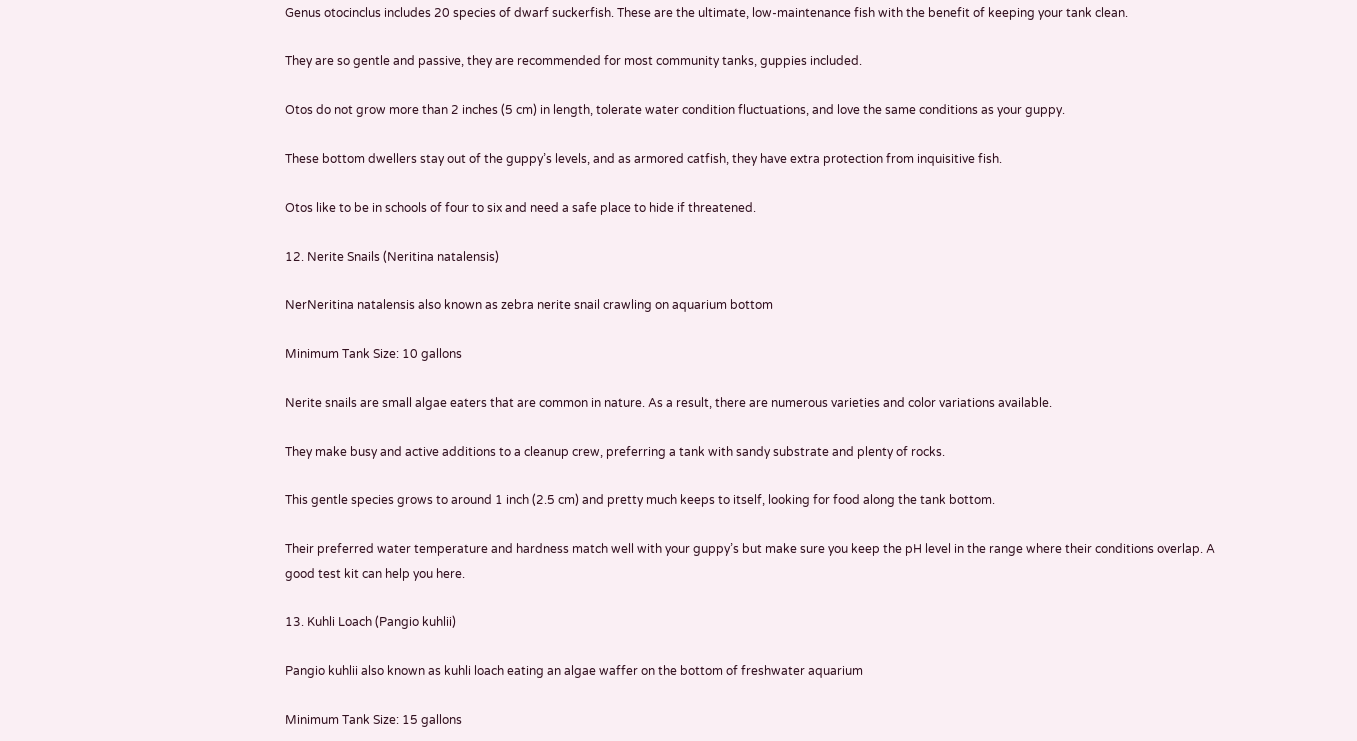Genus otocinclus includes 20 species of dwarf suckerfish. These are the ultimate, low-maintenance fish with the benefit of keeping your tank clean.

They are so gentle and passive, they are recommended for most community tanks, guppies included.

Otos do not grow more than 2 inches (5 cm) in length, tolerate water condition fluctuations, and love the same conditions as your guppy.

These bottom dwellers stay out of the guppy’s levels, and as armored catfish, they have extra protection from inquisitive fish.

Otos like to be in schools of four to six and need a safe place to hide if threatened.

12. Nerite Snails (Neritina natalensis)

NerNeritina natalensis also known as zebra nerite snail crawling on aquarium bottom

Minimum Tank Size: 10 gallons

Nerite snails are small algae eaters that are common in nature. As a result, there are numerous varieties and color variations available.

They make busy and active additions to a cleanup crew, preferring a tank with sandy substrate and plenty of rocks.

This gentle species grows to around 1 inch (2.5 cm) and pretty much keeps to itself, looking for food along the tank bottom.

Their preferred water temperature and hardness match well with your guppy’s but make sure you keep the pH level in the range where their conditions overlap. A good test kit can help you here.

13. Kuhli Loach (Pangio kuhlii)

Pangio kuhlii also known as kuhli loach eating an algae waffer on the bottom of freshwater aquarium

Minimum Tank Size: 15 gallons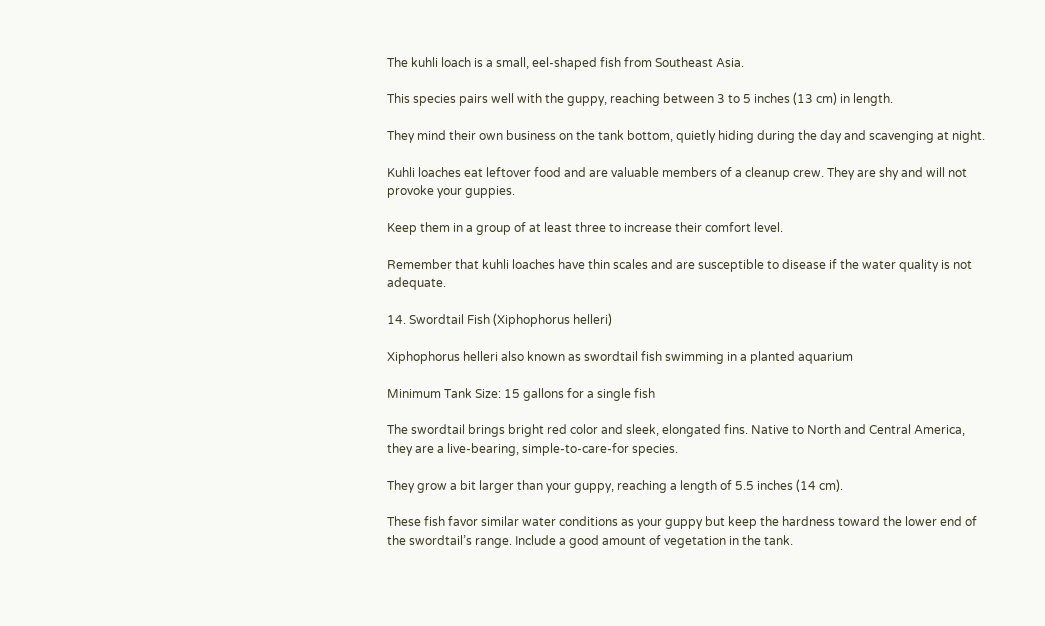The kuhli loach is a small, eel-shaped fish from Southeast Asia.

This species pairs well with the guppy, reaching between 3 to 5 inches (13 cm) in length.

They mind their own business on the tank bottom, quietly hiding during the day and scavenging at night.

Kuhli loaches eat leftover food and are valuable members of a cleanup crew. They are shy and will not provoke your guppies.

Keep them in a group of at least three to increase their comfort level.

Remember that kuhli loaches have thin scales and are susceptible to disease if the water quality is not adequate.

14. Swordtail Fish (Xiphophorus helleri)

Xiphophorus helleri also known as swordtail fish swimming in a planted aquarium

Minimum Tank Size: 15 gallons for a single fish

The swordtail brings bright red color and sleek, elongated fins. Native to North and Central America, they are a live-bearing, simple-to-care-for species.

They grow a bit larger than your guppy, reaching a length of 5.5 inches (14 cm).

These fish favor similar water conditions as your guppy but keep the hardness toward the lower end of the swordtail’s range. Include a good amount of vegetation in the tank.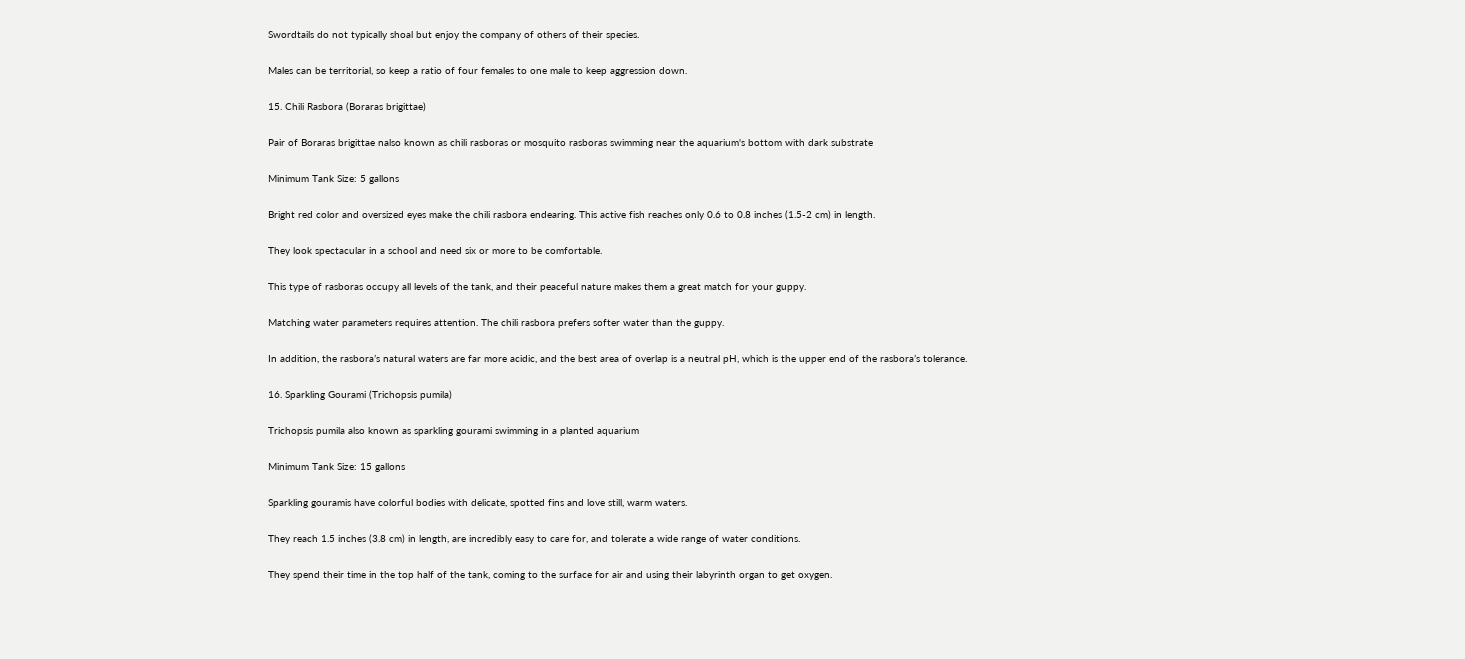Swordtails do not typically shoal but enjoy the company of others of their species.

Males can be territorial, so keep a ratio of four females to one male to keep aggression down.

15. Chili Rasbora (Boraras brigittae)

Pair of Boraras brigittae nalso known as chili rasboras or mosquito rasboras swimming near the aquarium's bottom with dark substrate

Minimum Tank Size: 5 gallons

Bright red color and oversized eyes make the chili rasbora endearing. This active fish reaches only 0.6 to 0.8 inches (1.5-2 cm) in length.

They look spectacular in a school and need six or more to be comfortable.

This type of rasboras occupy all levels of the tank, and their peaceful nature makes them a great match for your guppy.

Matching water parameters requires attention. The chili rasbora prefers softer water than the guppy.

In addition, the rasbora’s natural waters are far more acidic, and the best area of overlap is a neutral pH, which is the upper end of the rasbora’s tolerance.

16. Sparkling Gourami (Trichopsis pumila)

Trichopsis pumila also known as sparkling gourami swimming in a planted aquarium

Minimum Tank Size: 15 gallons

Sparkling gouramis have colorful bodies with delicate, spotted fins and love still, warm waters.

They reach 1.5 inches (3.8 cm) in length, are incredibly easy to care for, and tolerate a wide range of water conditions.

They spend their time in the top half of the tank, coming to the surface for air and using their labyrinth organ to get oxygen.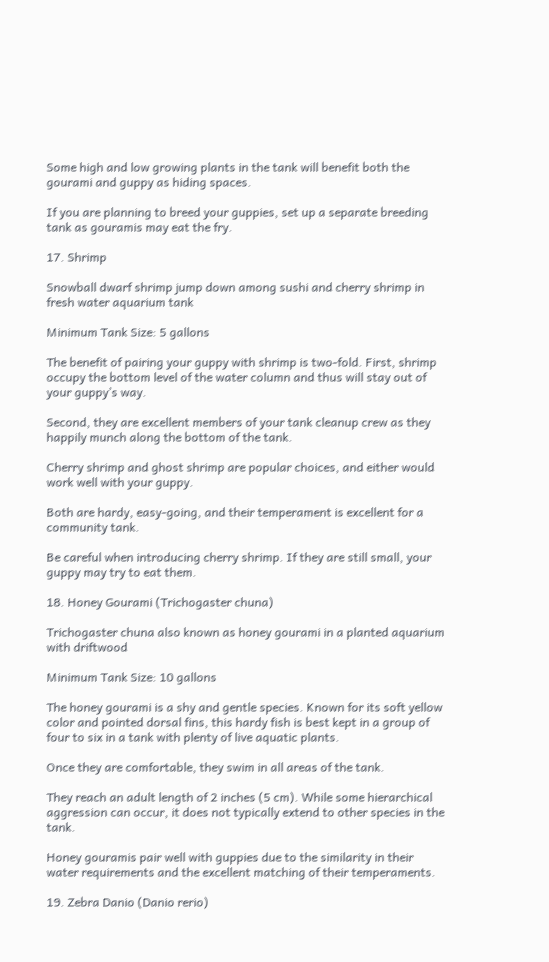Some high and low growing plants in the tank will benefit both the gourami and guppy as hiding spaces.

If you are planning to breed your guppies, set up a separate breeding tank as gouramis may eat the fry.

17. Shrimp

Snowball dwarf shrimp jump down among sushi and cherry shrimp in fresh water aquarium tank

Minimum Tank Size: 5 gallons

The benefit of pairing your guppy with shrimp is two-fold. First, shrimp occupy the bottom level of the water column and thus will stay out of your guppy’s way.

Second, they are excellent members of your tank cleanup crew as they happily munch along the bottom of the tank.

Cherry shrimp and ghost shrimp are popular choices, and either would work well with your guppy.

Both are hardy, easy-going, and their temperament is excellent for a community tank.

Be careful when introducing cherry shrimp. If they are still small, your guppy may try to eat them.

18. Honey Gourami (Trichogaster chuna)

Trichogaster chuna also known as honey gourami in a planted aquarium with driftwood

Minimum Tank Size: 10 gallons

The honey gourami is a shy and gentle species. Known for its soft yellow color and pointed dorsal fins, this hardy fish is best kept in a group of four to six in a tank with plenty of live aquatic plants.

Once they are comfortable, they swim in all areas of the tank.

They reach an adult length of 2 inches (5 cm). While some hierarchical aggression can occur, it does not typically extend to other species in the tank.

Honey gouramis pair well with guppies due to the similarity in their water requirements and the excellent matching of their temperaments.

19. Zebra Danio (Danio rerio)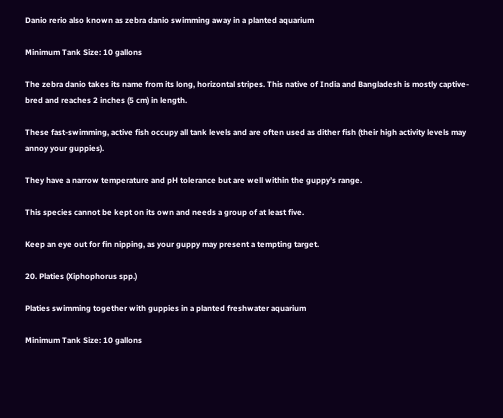Danio rerio also known as zebra danio swimming away in a planted aquarium

Minimum Tank Size: 10 gallons

The zebra danio takes its name from its long, horizontal stripes. This native of India and Bangladesh is mostly captive-bred and reaches 2 inches (5 cm) in length.

These fast-swimming, active fish occupy all tank levels and are often used as dither fish (their high activity levels may annoy your guppies).

They have a narrow temperature and pH tolerance but are well within the guppy’s range.

This species cannot be kept on its own and needs a group of at least five.

Keep an eye out for fin nipping, as your guppy may present a tempting target.

20. Platies (Xiphophorus spp.)

Platies swimming together with guppies in a planted freshwater aquarium

Minimum Tank Size: 10 gallons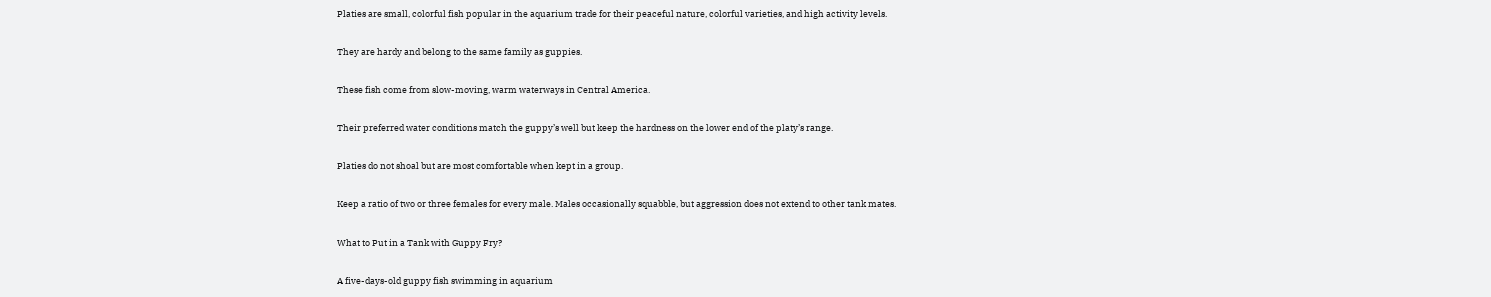Platies are small, colorful fish popular in the aquarium trade for their peaceful nature, colorful varieties, and high activity levels.

They are hardy and belong to the same family as guppies.

These fish come from slow-moving, warm waterways in Central America.

Their preferred water conditions match the guppy’s well but keep the hardness on the lower end of the platy’s range.

Platies do not shoal but are most comfortable when kept in a group.

Keep a ratio of two or three females for every male. Males occasionally squabble, but aggression does not extend to other tank mates.

What to Put in a Tank with Guppy Fry?

A five-days-old guppy fish swimming in aquarium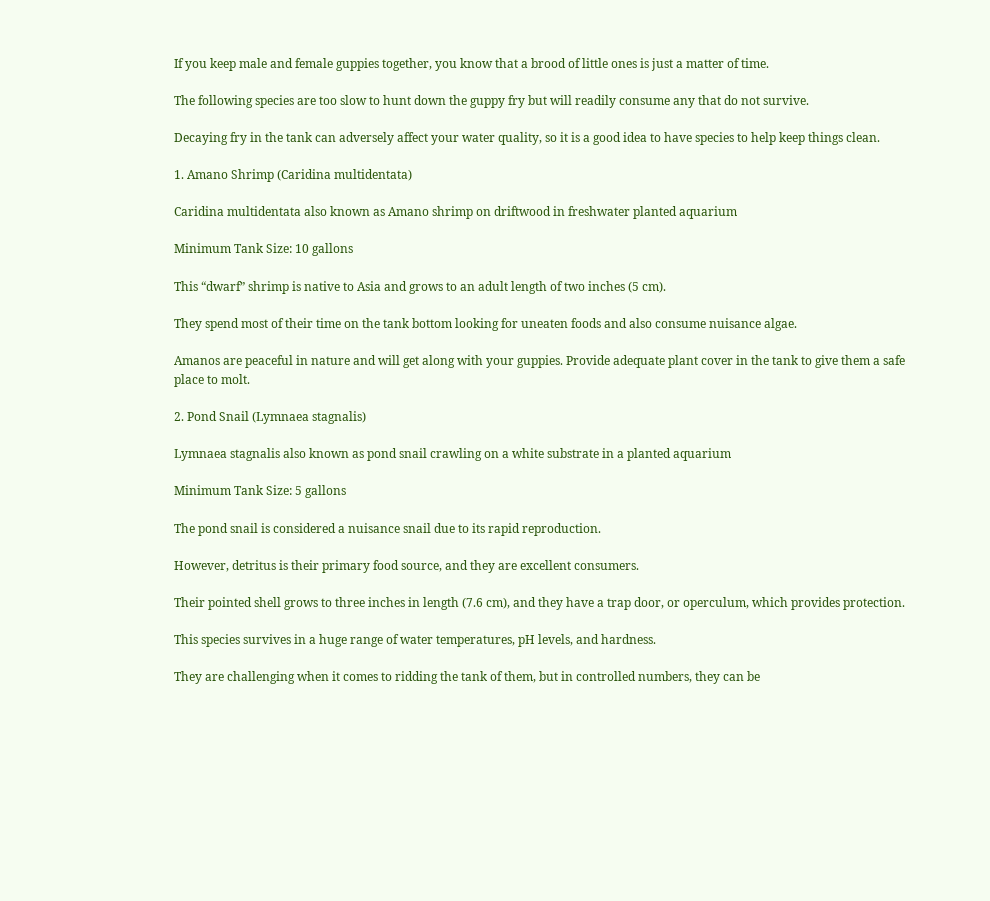If you keep male and female guppies together, you know that a brood of little ones is just a matter of time.

The following species are too slow to hunt down the guppy fry but will readily consume any that do not survive.

Decaying fry in the tank can adversely affect your water quality, so it is a good idea to have species to help keep things clean.

1. Amano Shrimp (Caridina multidentata)

Caridina multidentata also known as Amano shrimp on driftwood in freshwater planted aquarium

Minimum Tank Size: 10 gallons

This “dwarf” shrimp is native to Asia and grows to an adult length of two inches (5 cm).

They spend most of their time on the tank bottom looking for uneaten foods and also consume nuisance algae.

Amanos are peaceful in nature and will get along with your guppies. Provide adequate plant cover in the tank to give them a safe place to molt.

2. Pond Snail (Lymnaea stagnalis)

Lymnaea stagnalis also known as pond snail crawling on a white substrate in a planted aquarium

Minimum Tank Size: 5 gallons

The pond snail is considered a nuisance snail due to its rapid reproduction.

However, detritus is their primary food source, and they are excellent consumers.

Their pointed shell grows to three inches in length (7.6 cm), and they have a trap door, or operculum, which provides protection.

This species survives in a huge range of water temperatures, pH levels, and hardness.

They are challenging when it comes to ridding the tank of them, but in controlled numbers, they can be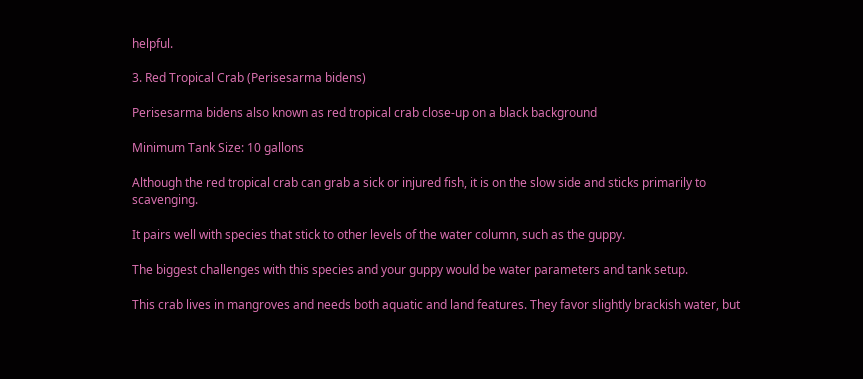helpful.

3. Red Tropical Crab (Perisesarma bidens)

Perisesarma bidens also known as red tropical crab close-up on a black background

Minimum Tank Size: 10 gallons

Although the red tropical crab can grab a sick or injured fish, it is on the slow side and sticks primarily to scavenging.

It pairs well with species that stick to other levels of the water column, such as the guppy.

The biggest challenges with this species and your guppy would be water parameters and tank setup.

This crab lives in mangroves and needs both aquatic and land features. They favor slightly brackish water, but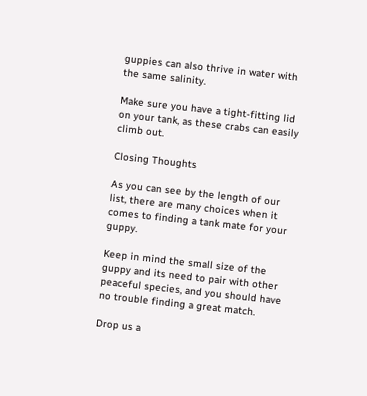guppies can also thrive in water with the same salinity.

Make sure you have a tight-fitting lid on your tank, as these crabs can easily climb out.

Closing Thoughts

As you can see by the length of our list, there are many choices when it comes to finding a tank mate for your guppy.

Keep in mind the small size of the guppy and its need to pair with other peaceful species, and you should have no trouble finding a great match.

Drop us a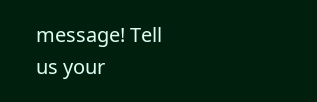message! Tell us your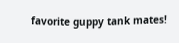favorite guppy tank mates!